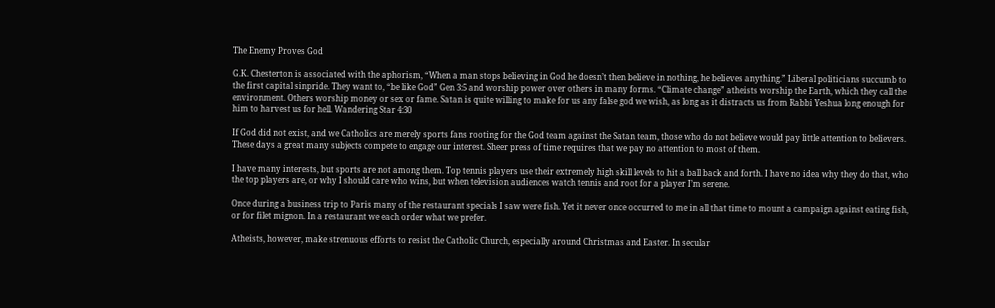The Enemy Proves God

G.K. Chesterton is associated with the aphorism, “When a man stops believing in God he doesn’t then believe in nothing, he believes anything.” Liberal politicians succumb to the first capital sinpride. They want to, “be like God” Gen 3:5 and worship power over others in many forms. “Climate change” atheists worship the Earth, which they call the environment. Others worship money or sex or fame. Satan is quite willing to make for us any false god we wish, as long as it distracts us from Rabbi Yeshua long enough for him to harvest us for hell. Wandering Star 4:30

If God did not exist, and we Catholics are merely sports fans rooting for the God team against the Satan team, those who do not believe would pay little attention to believers. These days a great many subjects compete to engage our interest. Sheer press of time requires that we pay no attention to most of them.

I have many interests, but sports are not among them. Top tennis players use their extremely high skill levels to hit a ball back and forth. I have no idea why they do that, who the top players are, or why I should care who wins, but when television audiences watch tennis and root for a player I’m serene.

Once during a business trip to Paris many of the restaurant specials I saw were fish. Yet it never once occurred to me in all that time to mount a campaign against eating fish, or for filet mignon. In a restaurant we each order what we prefer.

Atheists, however, make strenuous efforts to resist the Catholic Church, especially around Christmas and Easter. In secular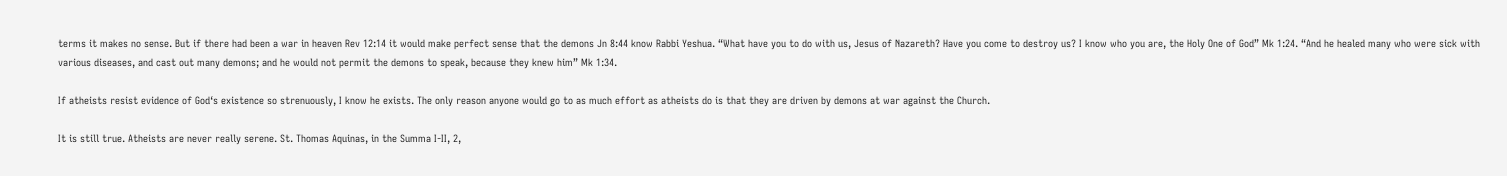terms it makes no sense. But if there had been a war in heaven Rev 12:14 it would make perfect sense that the demons Jn 8:44 know Rabbi Yeshua. “What have you to do with us, Jesus of Nazareth? Have you come to destroy us? I know who you are, the Holy One of God” Mk 1:24. “And he healed many who were sick with various diseases, and cast out many demons; and he would not permit the demons to speak, because they knew him” Mk 1:34.

If atheists resist evidence of God‘s existence so strenuously, I know he exists. The only reason anyone would go to as much effort as atheists do is that they are driven by demons at war against the Church.

It is still true. Atheists are never really serene. St. Thomas Aquinas, in the Summa I-II, 2,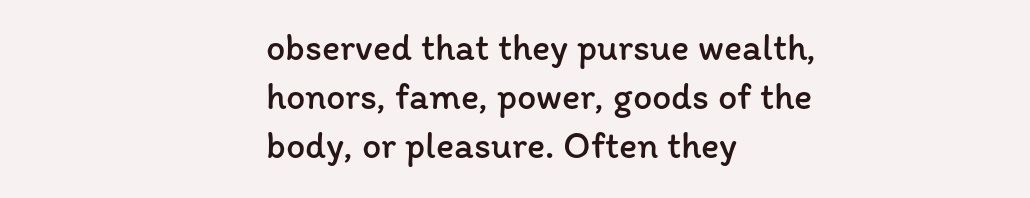observed that they pursue wealth, honors, fame, power, goods of the body, or pleasure. Often they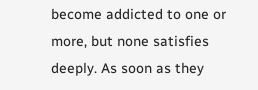become addicted to one or more, but none satisfies deeply. As soon as they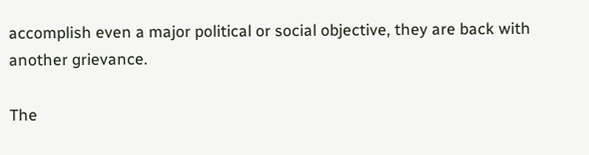accomplish even a major political or social objective, they are back with another grievance.

The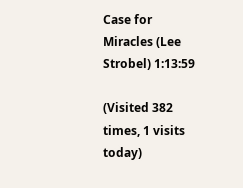Case for Miracles (Lee Strobel) 1:13:59

(Visited 382 times, 1 visits today)